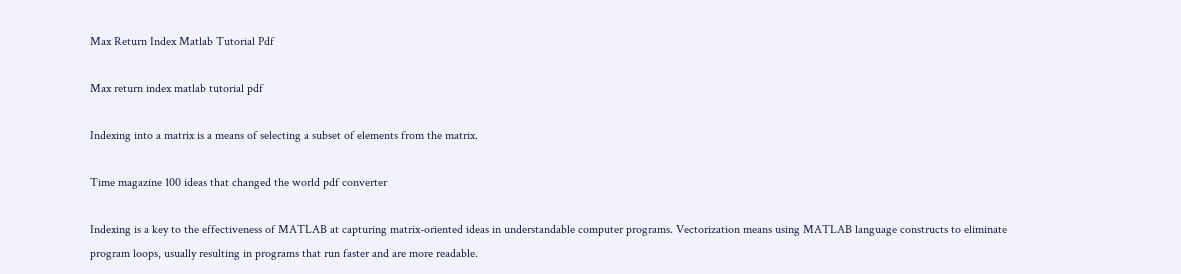Max Return Index Matlab Tutorial Pdf

Max return index matlab tutorial pdf

Indexing into a matrix is a means of selecting a subset of elements from the matrix.

Time magazine 100 ideas that changed the world pdf converter

Indexing is a key to the effectiveness of MATLAB at capturing matrix-oriented ideas in understandable computer programs. Vectorization means using MATLAB language constructs to eliminate program loops, usually resulting in programs that run faster and are more readable.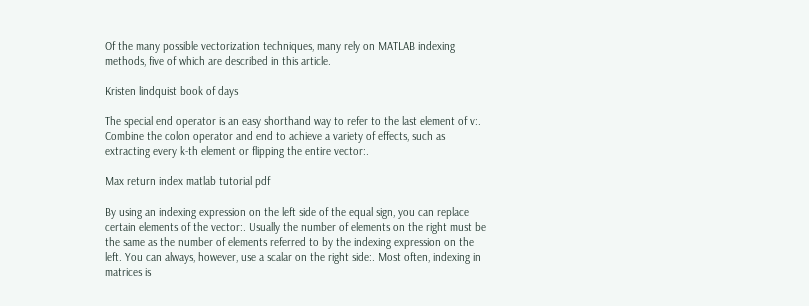Of the many possible vectorization techniques, many rely on MATLAB indexing methods, five of which are described in this article.

Kristen lindquist book of days

The special end operator is an easy shorthand way to refer to the last element of v:. Combine the colon operator and end to achieve a variety of effects, such as extracting every k-th element or flipping the entire vector:.

Max return index matlab tutorial pdf

By using an indexing expression on the left side of the equal sign, you can replace certain elements of the vector:. Usually the number of elements on the right must be the same as the number of elements referred to by the indexing expression on the left. You can always, however, use a scalar on the right side:. Most often, indexing in matrices is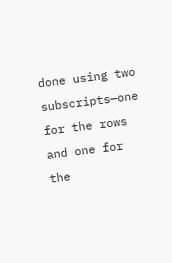done using two subscripts—one for the rows and one for the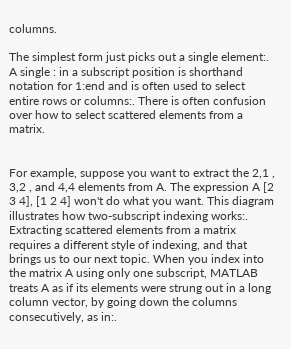columns.

The simplest form just picks out a single element:. A single : in a subscript position is shorthand notation for 1:end and is often used to select entire rows or columns:. There is often confusion over how to select scattered elements from a matrix.


For example, suppose you want to extract the 2,1 , 3,2 , and 4,4 elements from A. The expression A [2 3 4], [1 2 4] won't do what you want. This diagram illustrates how two-subscript indexing works:. Extracting scattered elements from a matrix requires a different style of indexing, and that brings us to our next topic. When you index into the matrix A using only one subscript, MATLAB treats A as if its elements were strung out in a long column vector, by going down the columns consecutively, as in:.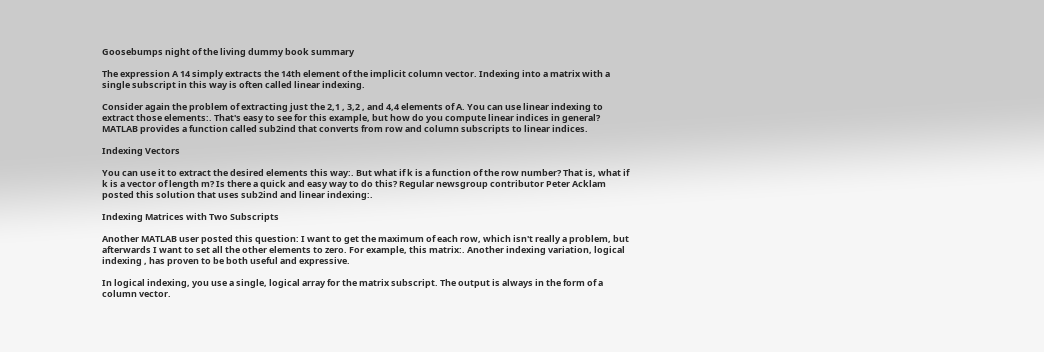Goosebumps night of the living dummy book summary

The expression A 14 simply extracts the 14th element of the implicit column vector. Indexing into a matrix with a single subscript in this way is often called linear indexing.

Consider again the problem of extracting just the 2,1 , 3,2 , and 4,4 elements of A. You can use linear indexing to extract those elements:. That's easy to see for this example, but how do you compute linear indices in general? MATLAB provides a function called sub2ind that converts from row and column subscripts to linear indices.

Indexing Vectors

You can use it to extract the desired elements this way:. But what if k is a function of the row number? That is, what if k is a vector of length m? Is there a quick and easy way to do this? Regular newsgroup contributor Peter Acklam posted this solution that uses sub2ind and linear indexing:.

Indexing Matrices with Two Subscripts

Another MATLAB user posted this question: I want to get the maximum of each row, which isn't really a problem, but afterwards I want to set all the other elements to zero. For example, this matrix:. Another indexing variation, logical indexing , has proven to be both useful and expressive.

In logical indexing, you use a single, logical array for the matrix subscript. The output is always in the form of a column vector.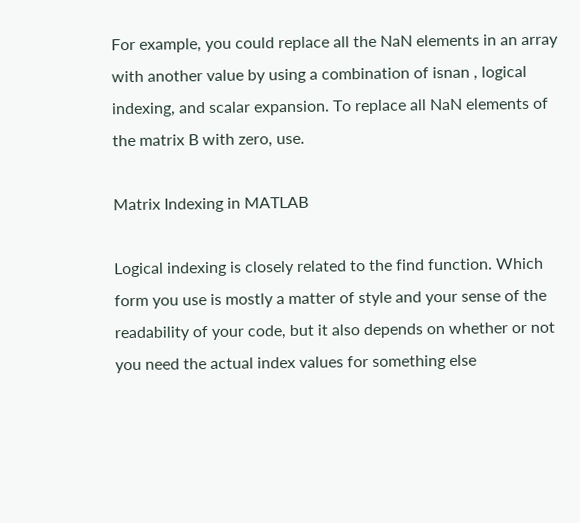For example, you could replace all the NaN elements in an array with another value by using a combination of isnan , logical indexing, and scalar expansion. To replace all NaN elements of the matrix B with zero, use.

Matrix Indexing in MATLAB

Logical indexing is closely related to the find function. Which form you use is mostly a matter of style and your sense of the readability of your code, but it also depends on whether or not you need the actual index values for something else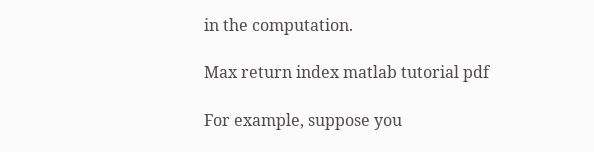in the computation.

Max return index matlab tutorial pdf

For example, suppose you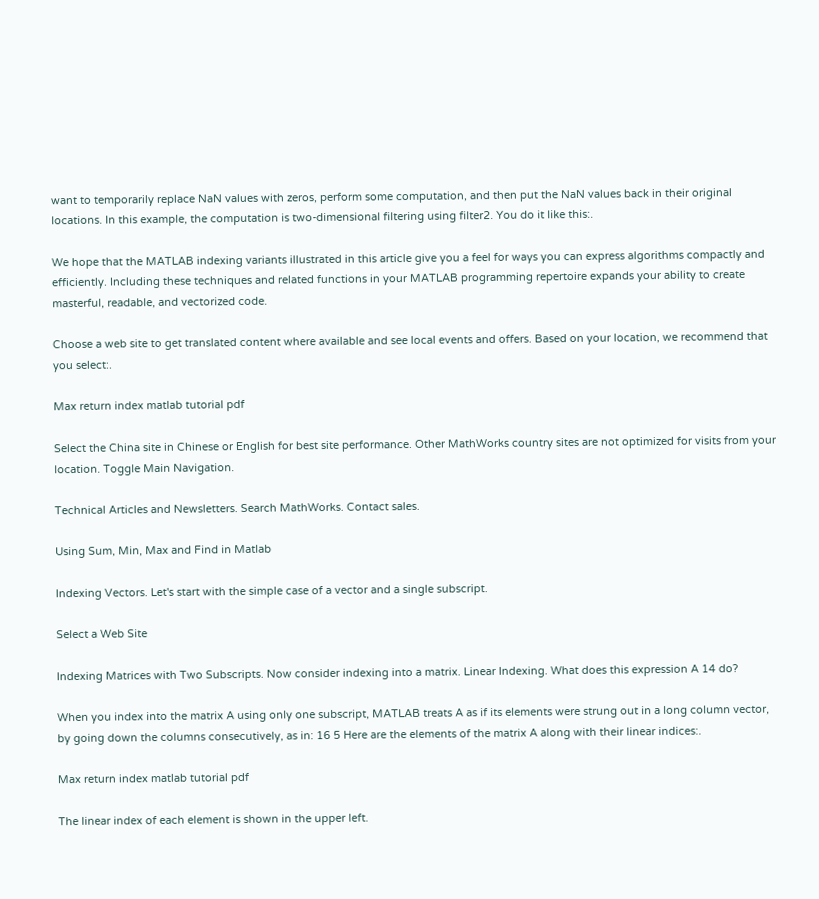want to temporarily replace NaN values with zeros, perform some computation, and then put the NaN values back in their original locations. In this example, the computation is two-dimensional filtering using filter2. You do it like this:.

We hope that the MATLAB indexing variants illustrated in this article give you a feel for ways you can express algorithms compactly and efficiently. Including these techniques and related functions in your MATLAB programming repertoire expands your ability to create masterful, readable, and vectorized code.

Choose a web site to get translated content where available and see local events and offers. Based on your location, we recommend that you select:.

Max return index matlab tutorial pdf

Select the China site in Chinese or English for best site performance. Other MathWorks country sites are not optimized for visits from your location. Toggle Main Navigation.

Technical Articles and Newsletters. Search MathWorks. Contact sales.

Using Sum, Min, Max and Find in Matlab

Indexing Vectors. Let's start with the simple case of a vector and a single subscript.

Select a Web Site

Indexing Matrices with Two Subscripts. Now consider indexing into a matrix. Linear Indexing. What does this expression A 14 do?

When you index into the matrix A using only one subscript, MATLAB treats A as if its elements were strung out in a long column vector, by going down the columns consecutively, as in: 16 5 Here are the elements of the matrix A along with their linear indices:.

Max return index matlab tutorial pdf

The linear index of each element is shown in the upper left.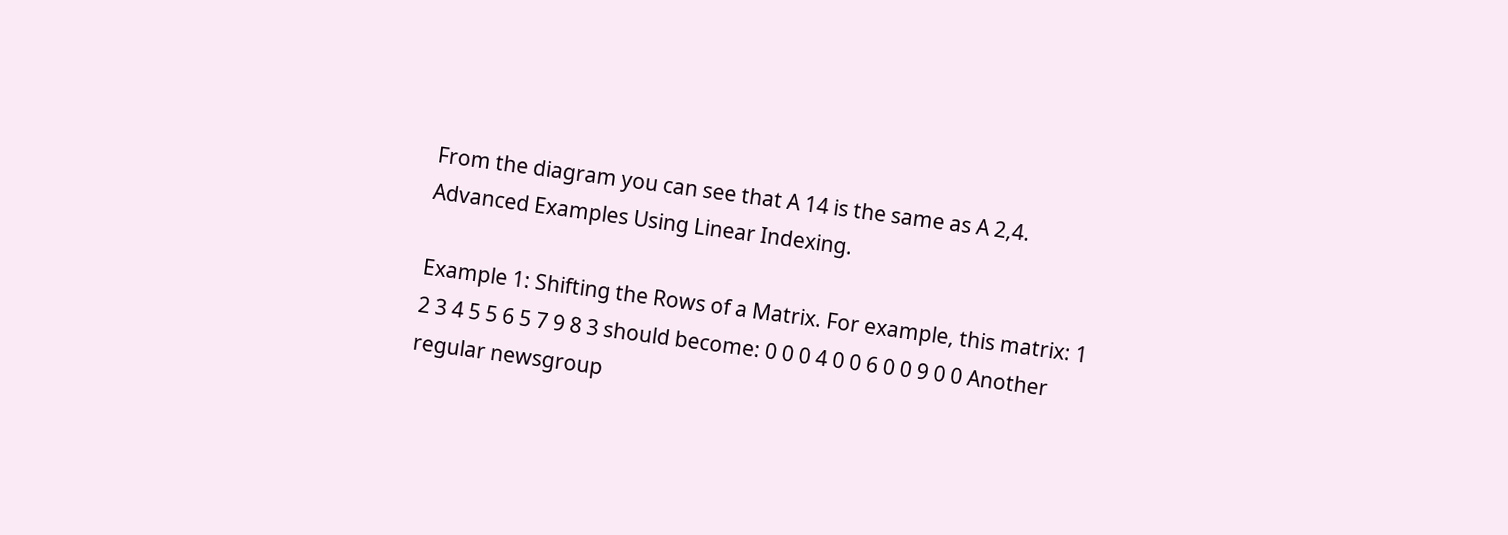From the diagram you can see that A 14 is the same as A 2,4. Advanced Examples Using Linear Indexing.

Example 1: Shifting the Rows of a Matrix. For example, this matrix: 1 2 3 4 5 5 6 5 7 9 8 3 should become: 0 0 0 4 0 0 6 0 0 9 0 0 Another regular newsgroup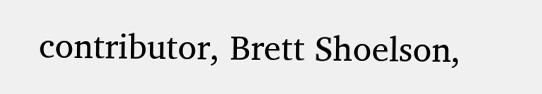contributor, Brett Shoelson,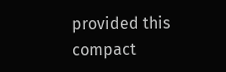provided this compact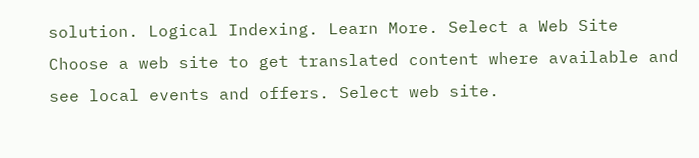solution. Logical Indexing. Learn More. Select a Web Site Choose a web site to get translated content where available and see local events and offers. Select web site.